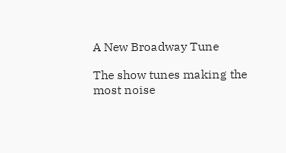A New Broadway Tune

The show tunes making the most noise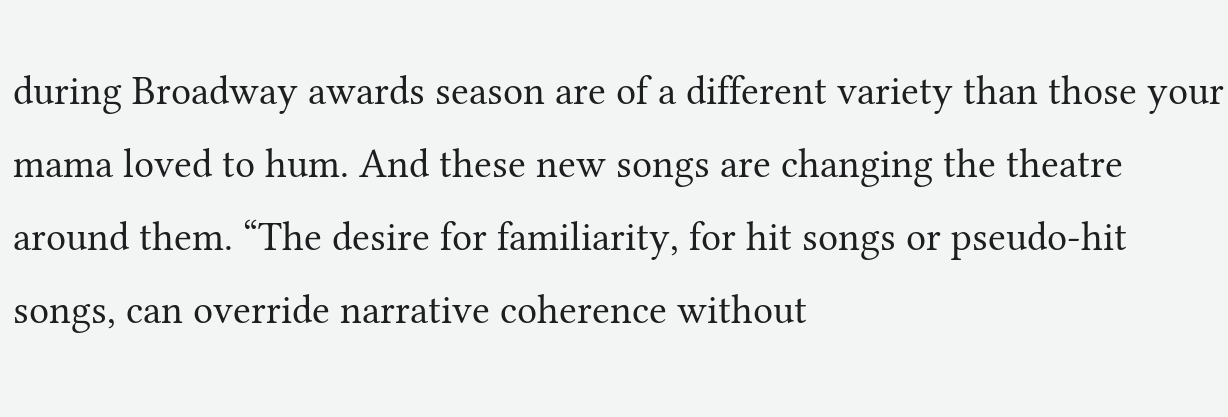during Broadway awards season are of a different variety than those your mama loved to hum. And these new songs are changing the theatre around them. “The desire for familiarity, for hit songs or pseudo-hit songs, can override narrative coherence without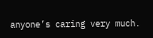anyone’s caring very much.